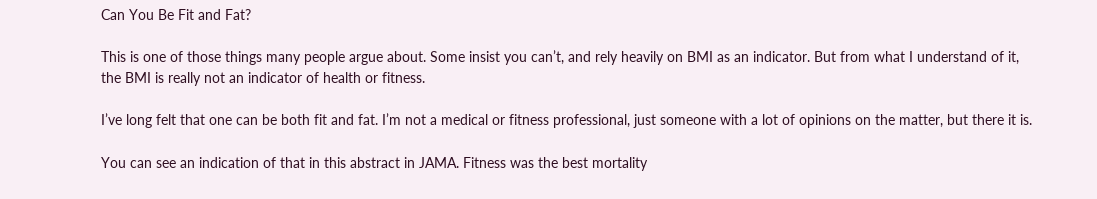Can You Be Fit and Fat?

This is one of those things many people argue about. Some insist you can’t, and rely heavily on BMI as an indicator. But from what I understand of it, the BMI is really not an indicator of health or fitness.

I’ve long felt that one can be both fit and fat. I’m not a medical or fitness professional, just someone with a lot of opinions on the matter, but there it is.

You can see an indication of that in this abstract in JAMA. Fitness was the best mortality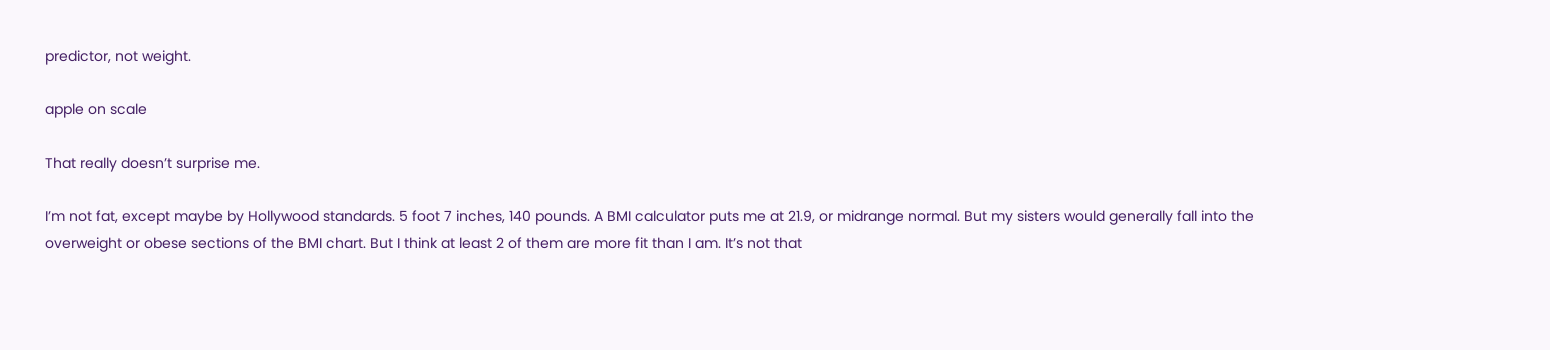predictor, not weight.

apple on scale

That really doesn’t surprise me.

I’m not fat, except maybe by Hollywood standards. 5 foot 7 inches, 140 pounds. A BMI calculator puts me at 21.9, or midrange normal. But my sisters would generally fall into the overweight or obese sections of the BMI chart. But I think at least 2 of them are more fit than I am. It’s not that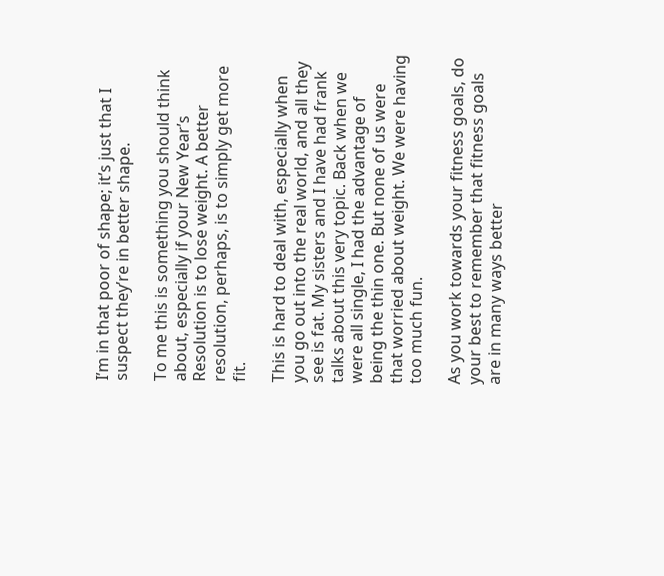I’m in that poor of shape; it’s just that I suspect they’re in better shape.

To me this is something you should think about, especially if your New Year’s Resolution is to lose weight. A better resolution, perhaps, is to simply get more fit.

This is hard to deal with, especially when you go out into the real world, and all they see is fat. My sisters and I have had frank talks about this very topic. Back when we were all single, I had the advantage of being the thin one. But none of us were that worried about weight. We were having too much fun.

As you work towards your fitness goals, do your best to remember that fitness goals are in many ways better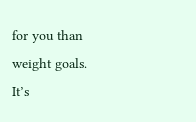for you than weight goals. It’s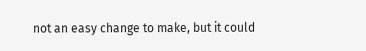not an easy change to make, but it could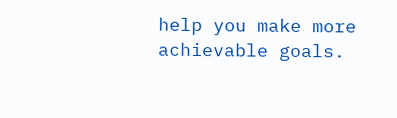help you make more achievable goals.